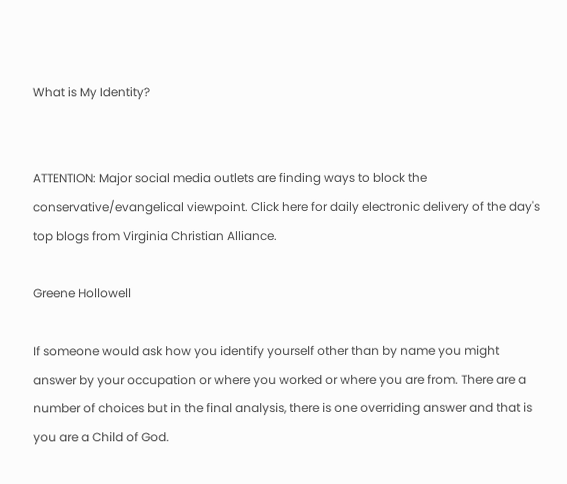What is My Identity?


ATTENTION: Major social media outlets are finding ways to block the conservative/evangelical viewpoint. Click here for daily electronic delivery of the day's top blogs from Virginia Christian Alliance.

Greene Hollowell

If someone would ask how you identify yourself other than by name you might answer by your occupation or where you worked or where you are from. There are a number of choices but in the final analysis, there is one overriding answer and that is you are a Child of God.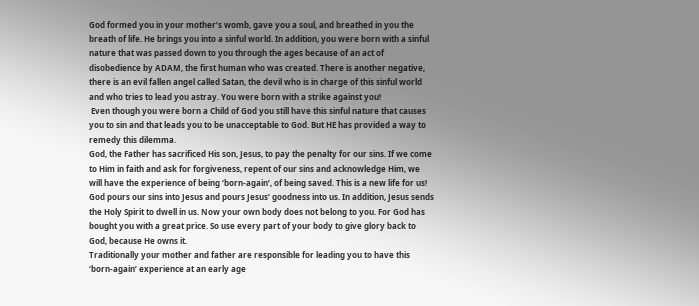God formed you in your mother’s womb, gave you a soul, and breathed in you the breath of life. He brings you into a sinful world. In addition, you were born with a sinful nature that was passed down to you through the ages because of an act of disobedience by ADAM, the first human who was created. There is another negative, there is an evil fallen angel called Satan, the devil who is in charge of this sinful world and who tries to lead you astray. You were born with a strike against you!
 Even though you were born a Child of God you still have this sinful nature that causes you to sin and that leads you to be unacceptable to God. But HE has provided a way to remedy this dilemma.
God, the Father has sacrificed His son, Jesus, to pay the penalty for our sins. If we come to Him in faith and ask for forgiveness, repent of our sins and acknowledge Him, we will have the experience of being ‘born-again’, of being saved. This is a new life for us! God pours our sins into Jesus and pours Jesus’ goodness into us. In addition, Jesus sends the Holy Spirit to dwell in us. Now your own body does not belong to you. For God has bought you with a great price. So use every part of your body to give glory back to God, because He owns it.
Traditionally your mother and father are responsible for leading you to have this ‘born-again’ experience at an early age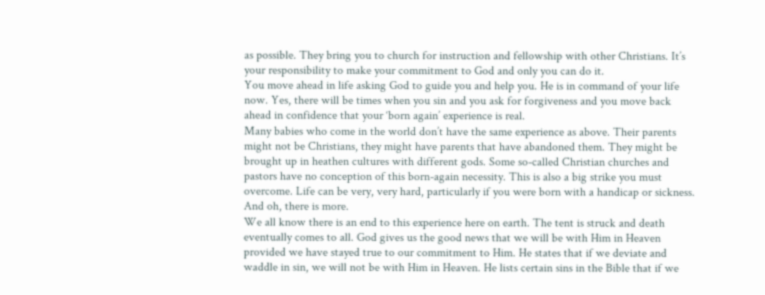as possible. They bring you to church for instruction and fellowship with other Christians. It’s your responsibility to make your commitment to God and only you can do it.
You move ahead in life asking God to guide you and help you. He is in command of your life now. Yes, there will be times when you sin and you ask for forgiveness and you move back ahead in confidence that your ‘born again’ experience is real.
Many babies who come in the world don’t have the same experience as above. Their parents might not be Christians, they might have parents that have abandoned them. They might be brought up in heathen cultures with different gods. Some so-called Christian churches and pastors have no conception of this born-again necessity. This is also a big strike you must overcome. Life can be very, very hard, particularly if you were born with a handicap or sickness. And oh, there is more.
We all know there is an end to this experience here on earth. The tent is struck and death eventually comes to all. God gives us the good news that we will be with Him in Heaven provided we have stayed true to our commitment to Him. He states that if we deviate and waddle in sin, we will not be with Him in Heaven. He lists certain sins in the Bible that if we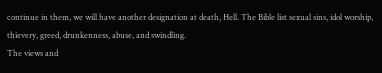continue in them, we will have another designation at death, Hell. The Bible list sexual sins, idol worship, thievery, greed, drunkenness, abuse, and swindling.
The views and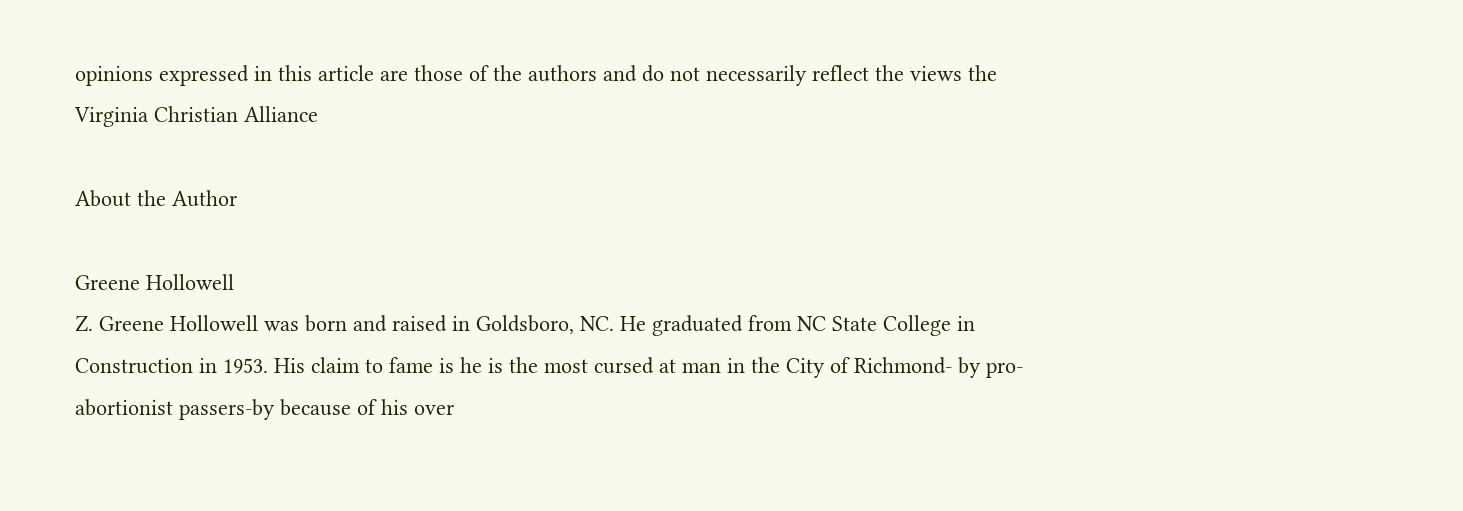opinions expressed in this article are those of the authors and do not necessarily reflect the views the Virginia Christian Alliance

About the Author

Greene Hollowell
Z. Greene Hollowell was born and raised in Goldsboro, NC. He graduated from NC State College in Construction in 1953. His claim to fame is he is the most cursed at man in the City of Richmond- by pro-abortionist passers-by because of his over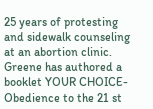25 years of protesting and sidewalk counseling at an abortion clinic. Greene has authored a booklet YOUR CHOICE- Obedience to the 21 st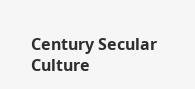Century Secular Culture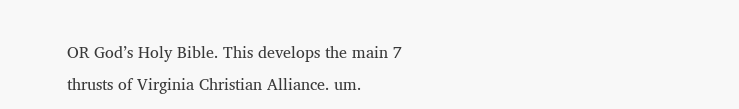OR God’s Holy Bible. This develops the main 7 thrusts of Virginia Christian Alliance. um.